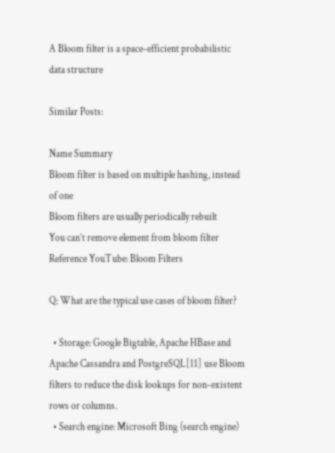A Bloom filter is a space-efficient probabilistic data structure

Similar Posts:

Name Summary
Bloom filter is based on multiple hashing, instead of one
Bloom filters are usually periodically rebuilt
You can’t remove element from bloom filter
Reference YouTube: Bloom Filters

Q: What are the typical use cases of bloom filter?

  • Storage: Google Bigtable, Apache HBase and Apache Cassandra and PostgreSQL[11] use Bloom filters to reduce the disk lookups for non-existent rows or columns.
  • Search engine: Microsoft Bing (search engine)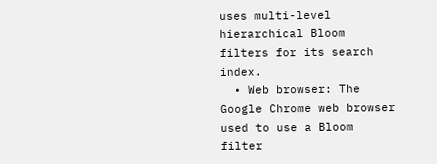uses multi-level hierarchical Bloom filters for its search index.
  • Web browser: The Google Chrome web browser used to use a Bloom filter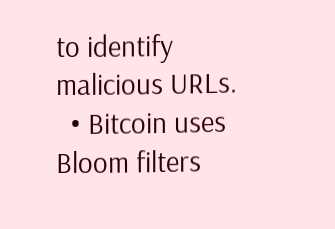to identify malicious URLs.
  • Bitcoin uses Bloom filters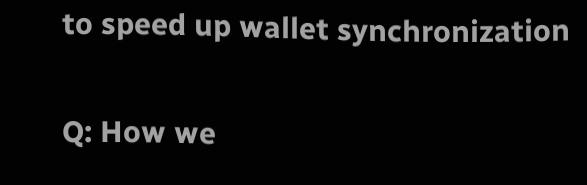to speed up wallet synchronization

Q: How we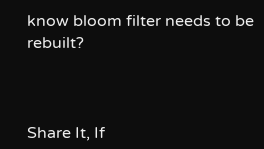know bloom filter needs to be rebuilt?



Share It, If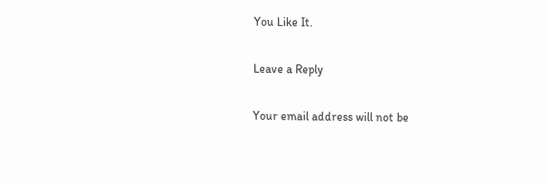You Like It.

Leave a Reply

Your email address will not be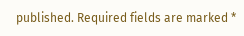published. Required fields are marked *